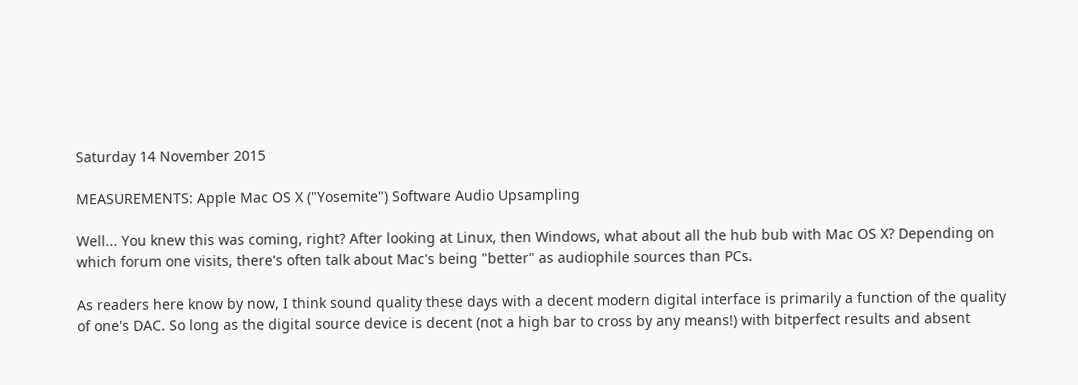Saturday 14 November 2015

MEASUREMENTS: Apple Mac OS X ("Yosemite") Software Audio Upsampling

Well... You knew this was coming, right? After looking at Linux, then Windows, what about all the hub bub with Mac OS X? Depending on which forum one visits, there's often talk about Mac's being "better" as audiophile sources than PCs.

As readers here know by now, I think sound quality these days with a decent modern digital interface is primarily a function of the quality of one's DAC. So long as the digital source device is decent (not a high bar to cross by any means!) with bitperfect results and absent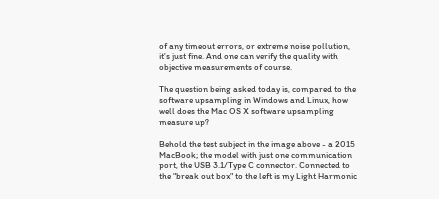of any timeout errors, or extreme noise pollution, it's just fine. And one can verify the quality with objective measurements of course.

The question being asked today is, compared to the software upsampling in Windows and Linux, how well does the Mac OS X software upsampling measure up?

Behold the test subject in the image above - a 2015 MacBook; the model with just one communication port, the USB 3.1/Type C connector. Connected to the "break out box" to the left is my Light Harmonic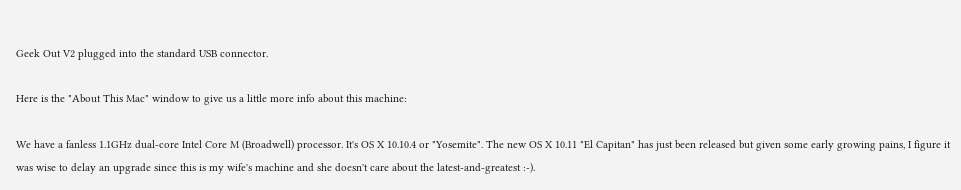Geek Out V2 plugged into the standard USB connector.

Here is the "About This Mac" window to give us a little more info about this machine:

We have a fanless 1.1GHz dual-core Intel Core M (Broadwell) processor. It's OS X 10.10.4 or "Yosemite". The new OS X 10.11 "El Capitan" has just been released but given some early growing pains, I figure it was wise to delay an upgrade since this is my wife's machine and she doesn't care about the latest-and-greatest :-).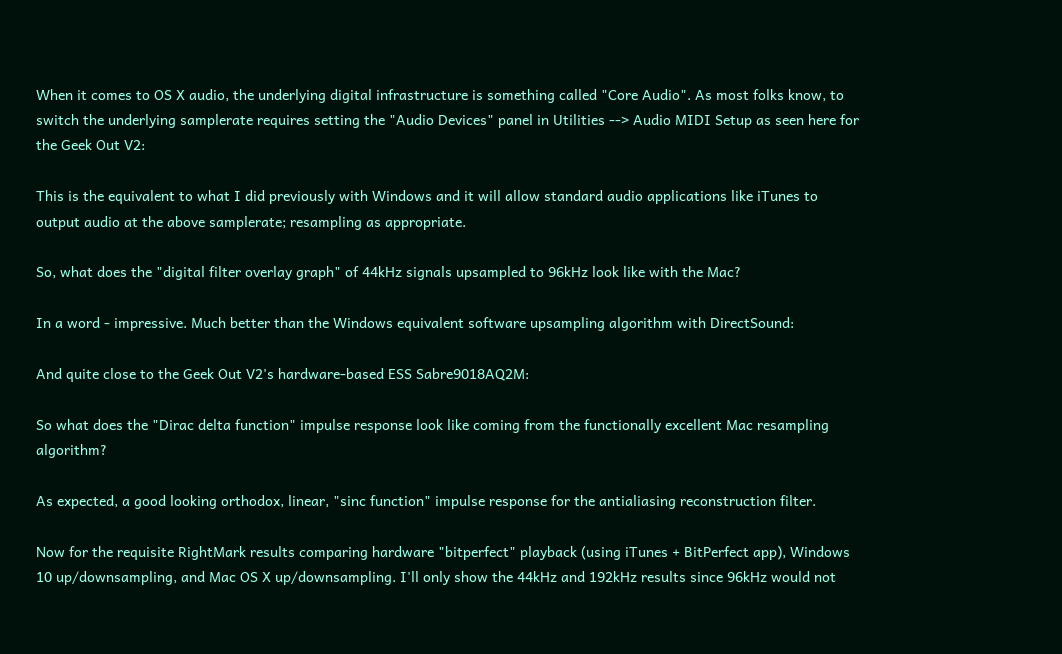When it comes to OS X audio, the underlying digital infrastructure is something called "Core Audio". As most folks know, to switch the underlying samplerate requires setting the "Audio Devices" panel in Utilities --> Audio MIDI Setup as seen here for the Geek Out V2:

This is the equivalent to what I did previously with Windows and it will allow standard audio applications like iTunes to output audio at the above samplerate; resampling as appropriate.

So, what does the "digital filter overlay graph" of 44kHz signals upsampled to 96kHz look like with the Mac?

In a word - impressive. Much better than the Windows equivalent software upsampling algorithm with DirectSound:

And quite close to the Geek Out V2's hardware-based ESS Sabre9018AQ2M:

So what does the "Dirac delta function" impulse response look like coming from the functionally excellent Mac resampling algorithm?

As expected, a good looking orthodox, linear, "sinc function" impulse response for the antialiasing reconstruction filter.

Now for the requisite RightMark results comparing hardware "bitperfect" playback (using iTunes + BitPerfect app), Windows 10 up/downsampling, and Mac OS X up/downsampling. I'll only show the 44kHz and 192kHz results since 96kHz would not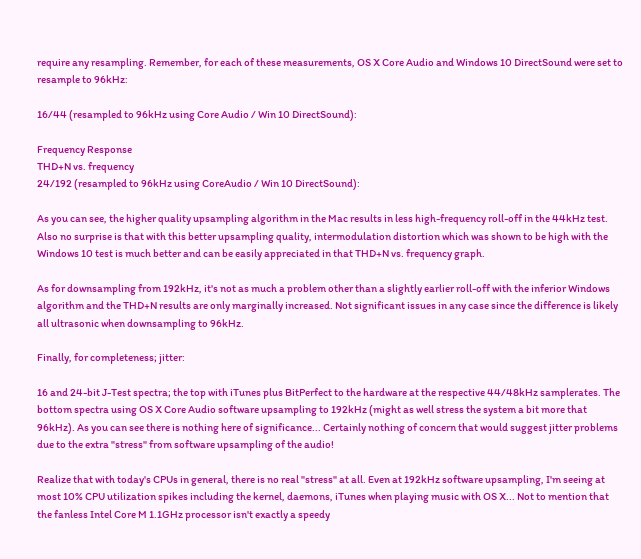require any resampling. Remember, for each of these measurements, OS X Core Audio and Windows 10 DirectSound were set to resample to 96kHz:

16/44 (resampled to 96kHz using Core Audio / Win 10 DirectSound):

Frequency Response
THD+N vs. frequency
24/192 (resampled to 96kHz using CoreAudio / Win 10 DirectSound):

As you can see, the higher quality upsampling algorithm in the Mac results in less high-frequency roll-off in the 44kHz test. Also no surprise is that with this better upsampling quality, intermodulation distortion which was shown to be high with the Windows 10 test is much better and can be easily appreciated in that THD+N vs. frequency graph.

As for downsampling from 192kHz, it's not as much a problem other than a slightly earlier roll-off with the inferior Windows algorithm and the THD+N results are only marginally increased. Not significant issues in any case since the difference is likely all ultrasonic when downsampling to 96kHz.

Finally, for completeness; jitter:

16 and 24-bit J-Test spectra; the top with iTunes plus BitPerfect to the hardware at the respective 44/48kHz samplerates. The bottom spectra using OS X Core Audio software upsampling to 192kHz (might as well stress the system a bit more that 96kHz). As you can see there is nothing here of significance... Certainly nothing of concern that would suggest jitter problems due to the extra "stress" from software upsampling of the audio!

Realize that with today's CPUs in general, there is no real "stress" at all. Even at 192kHz software upsampling, I'm seeing at most 10% CPU utilization spikes including the kernel, daemons, iTunes when playing music with OS X... Not to mention that the fanless Intel Core M 1.1GHz processor isn't exactly a speedy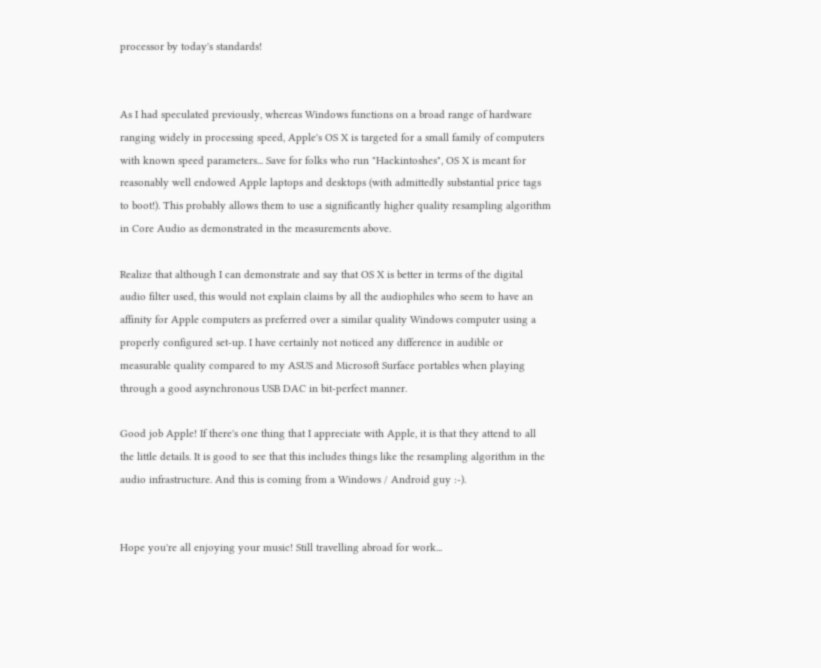processor by today's standards!


As I had speculated previously, whereas Windows functions on a broad range of hardware ranging widely in processing speed, Apple's OS X is targeted for a small family of computers with known speed parameters... Save for folks who run "Hackintoshes", OS X is meant for reasonably well endowed Apple laptops and desktops (with admittedly substantial price tags to boot!). This probably allows them to use a significantly higher quality resampling algorithm in Core Audio as demonstrated in the measurements above.

Realize that although I can demonstrate and say that OS X is better in terms of the digital audio filter used, this would not explain claims by all the audiophiles who seem to have an affinity for Apple computers as preferred over a similar quality Windows computer using a properly configured set-up. I have certainly not noticed any difference in audible or measurable quality compared to my ASUS and Microsoft Surface portables when playing through a good asynchronous USB DAC in bit-perfect manner.

Good job Apple! If there's one thing that I appreciate with Apple, it is that they attend to all the little details. It is good to see that this includes things like the resampling algorithm in the audio infrastructure. And this is coming from a Windows / Android guy :-).


Hope you're all enjoying your music! Still travelling abroad for work...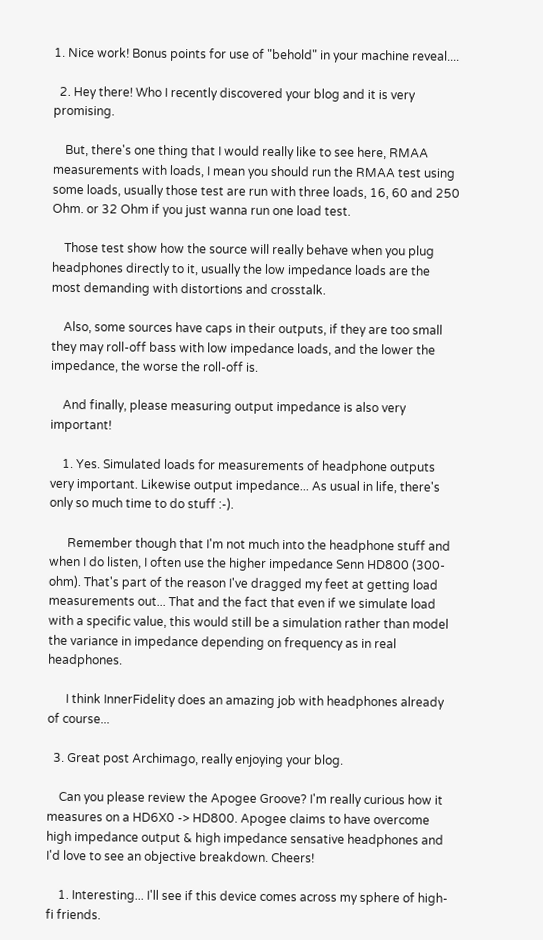1. Nice work! Bonus points for use of "behold" in your machine reveal....

  2. Hey there! Who I recently discovered your blog and it is very promising.

    But, there's one thing that I would really like to see here, RMAA measurements with loads, I mean you should run the RMAA test using some loads, usually those test are run with three loads, 16, 60 and 250 Ohm. or 32 Ohm if you just wanna run one load test.

    Those test show how the source will really behave when you plug headphones directly to it, usually the low impedance loads are the most demanding with distortions and crosstalk.

    Also, some sources have caps in their outputs, if they are too small they may roll-off bass with low impedance loads, and the lower the impedance, the worse the roll-off is.

    And finally, please measuring output impedance is also very important!

    1. Yes. Simulated loads for measurements of headphone outputs very important. Likewise output impedance... As usual in life, there's only so much time to do stuff :-).

      Remember though that I'm not much into the headphone stuff and when I do listen, I often use the higher impedance Senn HD800 (300-ohm). That's part of the reason I've dragged my feet at getting load measurements out... That and the fact that even if we simulate load with a specific value, this would still be a simulation rather than model the variance in impedance depending on frequency as in real headphones.

      I think InnerFidelity does an amazing job with headphones already of course...

  3. Great post Archimago, really enjoying your blog.

    Can you please review the Apogee Groove? I'm really curious how it measures on a HD6X0 -> HD800. Apogee claims to have overcome high impedance output & high impedance sensative headphones and I'd love to see an objective breakdown. Cheers!

    1. Interesting... I'll see if this device comes across my sphere of high-fi friends.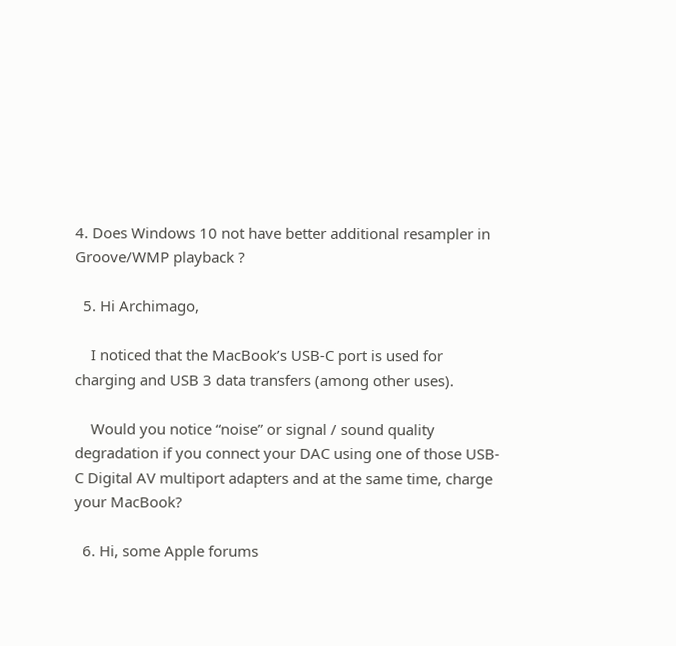4. Does Windows 10 not have better additional resampler in Groove/WMP playback ?

  5. Hi Archimago,

    I noticed that the MacBook’s USB-C port is used for charging and USB 3 data transfers (among other uses).

    Would you notice “noise” or signal / sound quality degradation if you connect your DAC using one of those USB-C Digital AV multiport adapters and at the same time, charge your MacBook?

  6. Hi, some Apple forums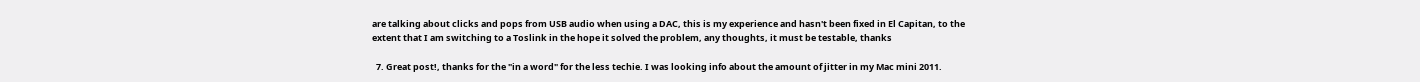are talking about clicks and pops from USB audio when using a DAC, this is my experience and hasn't been fixed in El Capitan, to the extent that I am switching to a Toslink in the hope it solved the problem, any thoughts, it must be testable, thanks

  7. Great post!, thanks for the "in a word" for the less techie. I was looking info about the amount of jitter in my Mac mini 2011.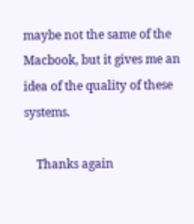maybe not the same of the Macbook, but it gives me an idea of the quality of these systems.

    Thanks again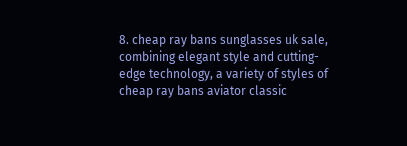8. cheap ray bans sunglasses uk sale, combining elegant style and cutting-edge technology, a variety of styles of cheap ray bans aviator classic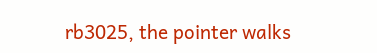rb3025, the pointer walks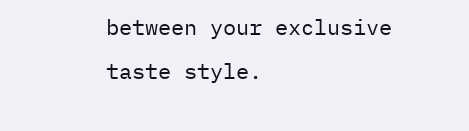between your exclusive taste style.